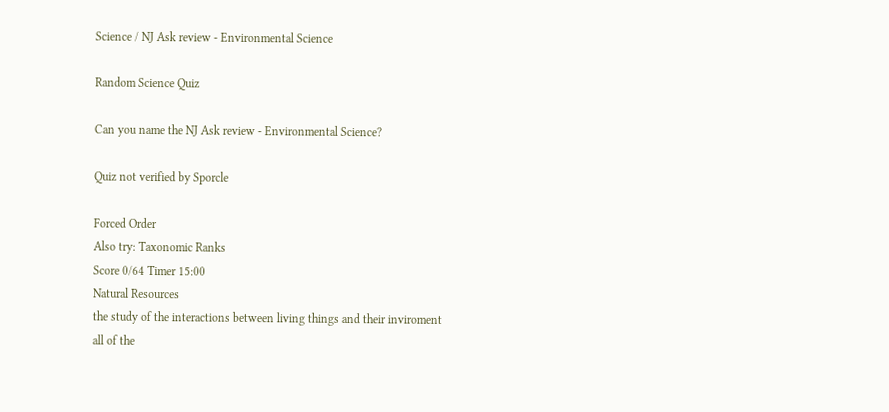Science / NJ Ask review - Environmental Science

Random Science Quiz

Can you name the NJ Ask review - Environmental Science?

Quiz not verified by Sporcle

Forced Order
Also try: Taxonomic Ranks
Score 0/64 Timer 15:00
Natural Resources
the study of the interactions between living things and their inviroment
all of the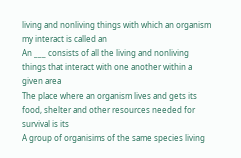living and nonliving things with which an organism my interact is called an
An ___ consists of all the living and nonliving things that interact with one another within a given area
The place where an organism lives and gets its food, shelter and other resources needed for survival is its
A group of organisims of the same species living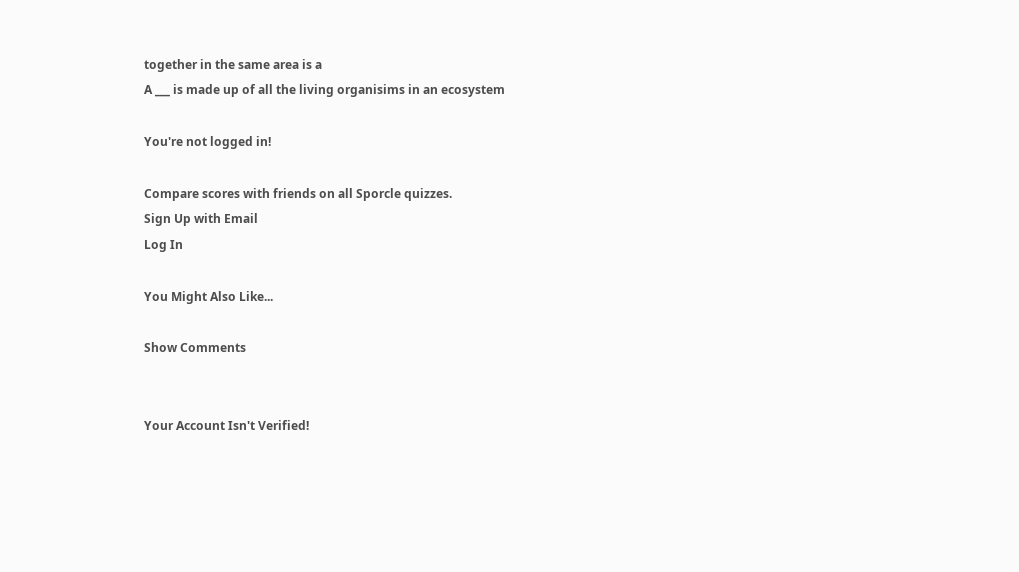together in the same area is a
A ___ is made up of all the living organisims in an ecosystem

You're not logged in!

Compare scores with friends on all Sporcle quizzes.
Sign Up with Email
Log In

You Might Also Like...

Show Comments


Your Account Isn't Verified!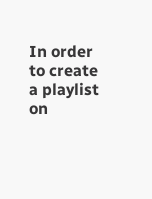In order to create a playlist on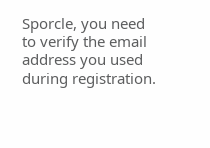Sporcle, you need to verify the email address you used during registration.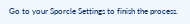Go to your Sporcle Settings to finish the process.